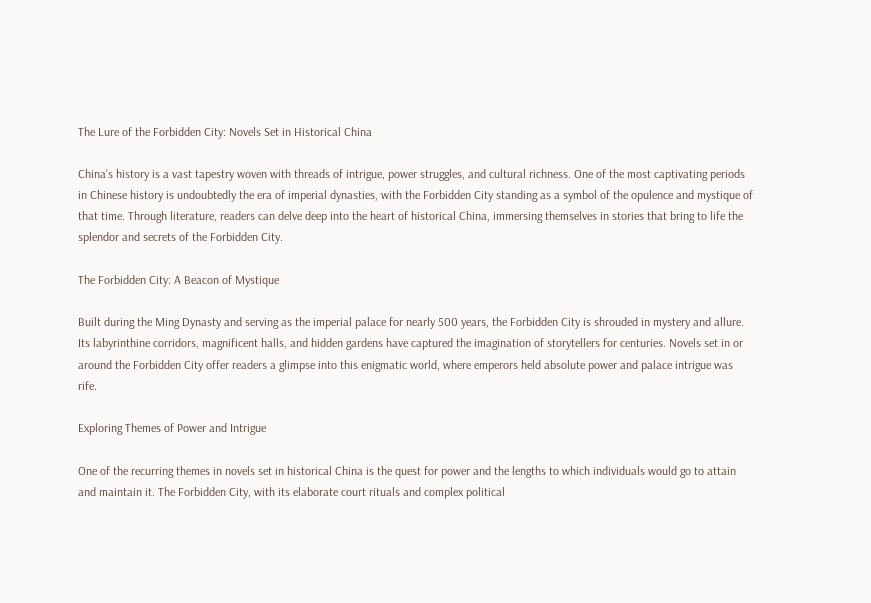The Lure of the Forbidden City: Novels Set in Historical China

China’s history is a vast tapestry woven with threads of intrigue, power struggles, and cultural richness. One of the most captivating periods in Chinese history is undoubtedly the era of imperial dynasties, with the Forbidden City standing as a symbol of the opulence and mystique of that time. Through literature, readers can delve deep into the heart of historical China, immersing themselves in stories that bring to life the splendor and secrets of the Forbidden City.

The Forbidden City: A Beacon of Mystique

Built during the Ming Dynasty and serving as the imperial palace for nearly 500 years, the Forbidden City is shrouded in mystery and allure. Its labyrinthine corridors, magnificent halls, and hidden gardens have captured the imagination of storytellers for centuries. Novels set in or around the Forbidden City offer readers a glimpse into this enigmatic world, where emperors held absolute power and palace intrigue was rife.

Exploring Themes of Power and Intrigue

One of the recurring themes in novels set in historical China is the quest for power and the lengths to which individuals would go to attain and maintain it. The Forbidden City, with its elaborate court rituals and complex political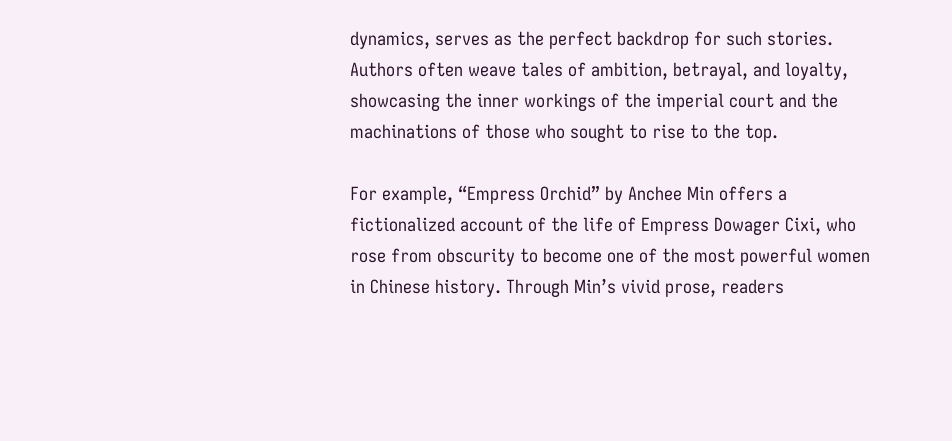dynamics, serves as the perfect backdrop for such stories. Authors often weave tales of ambition, betrayal, and loyalty, showcasing the inner workings of the imperial court and the machinations of those who sought to rise to the top.

For example, “Empress Orchid” by Anchee Min offers a fictionalized account of the life of Empress Dowager Cixi, who rose from obscurity to become one of the most powerful women in Chinese history. Through Min’s vivid prose, readers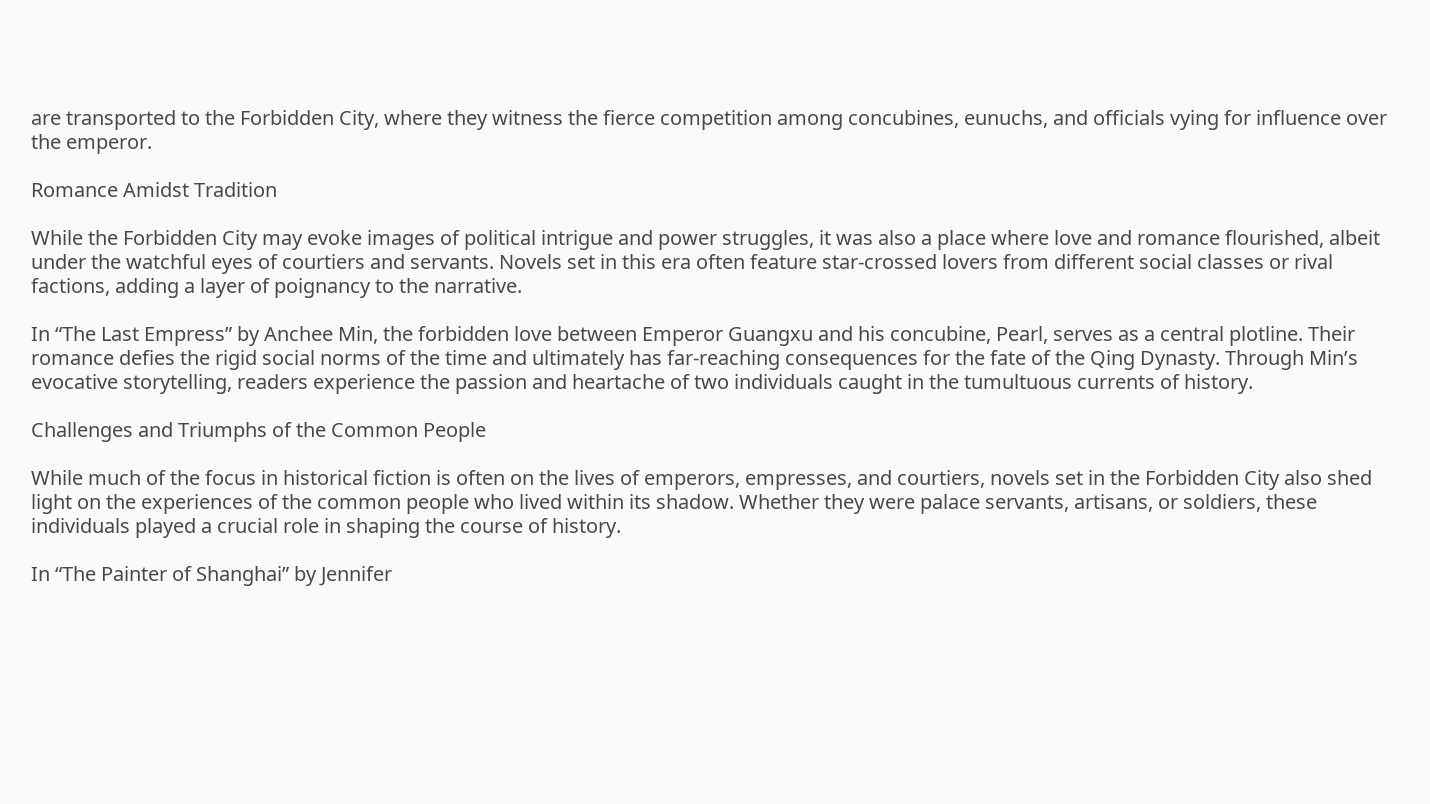are transported to the Forbidden City, where they witness the fierce competition among concubines, eunuchs, and officials vying for influence over the emperor.

Romance Amidst Tradition

While the Forbidden City may evoke images of political intrigue and power struggles, it was also a place where love and romance flourished, albeit under the watchful eyes of courtiers and servants. Novels set in this era often feature star-crossed lovers from different social classes or rival factions, adding a layer of poignancy to the narrative.

In “The Last Empress” by Anchee Min, the forbidden love between Emperor Guangxu and his concubine, Pearl, serves as a central plotline. Their romance defies the rigid social norms of the time and ultimately has far-reaching consequences for the fate of the Qing Dynasty. Through Min’s evocative storytelling, readers experience the passion and heartache of two individuals caught in the tumultuous currents of history.

Challenges and Triumphs of the Common People

While much of the focus in historical fiction is often on the lives of emperors, empresses, and courtiers, novels set in the Forbidden City also shed light on the experiences of the common people who lived within its shadow. Whether they were palace servants, artisans, or soldiers, these individuals played a crucial role in shaping the course of history.

In “The Painter of Shanghai” by Jennifer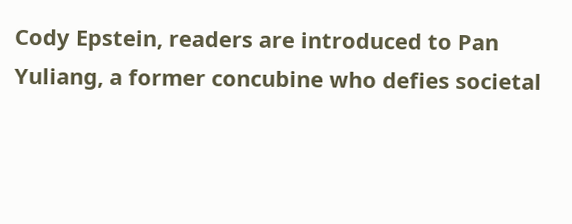Cody Epstein, readers are introduced to Pan Yuliang, a former concubine who defies societal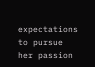expectations to pursue her passion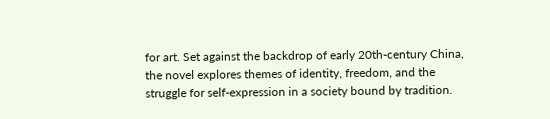for art. Set against the backdrop of early 20th-century China, the novel explores themes of identity, freedom, and the struggle for self-expression in a society bound by tradition.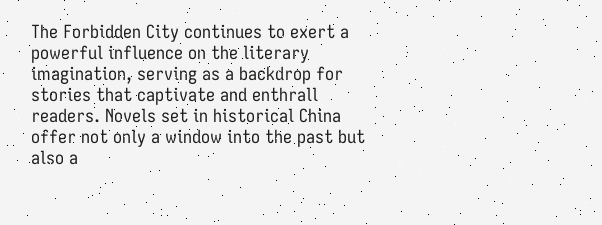The Forbidden City continues to exert a powerful influence on the literary imagination, serving as a backdrop for stories that captivate and enthrall readers. Novels set in historical China offer not only a window into the past but also a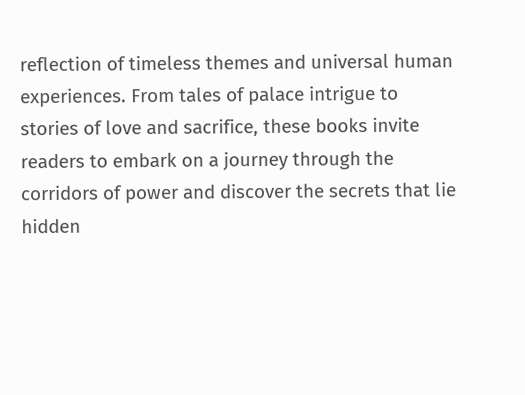reflection of timeless themes and universal human experiences. From tales of palace intrigue to stories of love and sacrifice, these books invite readers to embark on a journey through the corridors of power and discover the secrets that lie hidden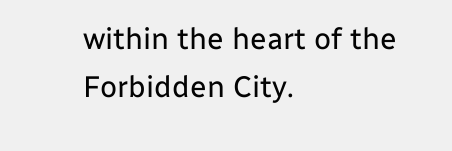within the heart of the Forbidden City.